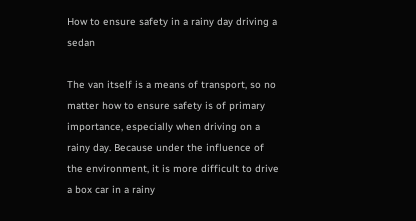How to ensure safety in a rainy day driving a sedan

The van itself is a means of transport, so no matter how to ensure safety is of primary importance, especially when driving on a rainy day. Because under the influence of the environment, it is more difficult to drive a box car in a rainy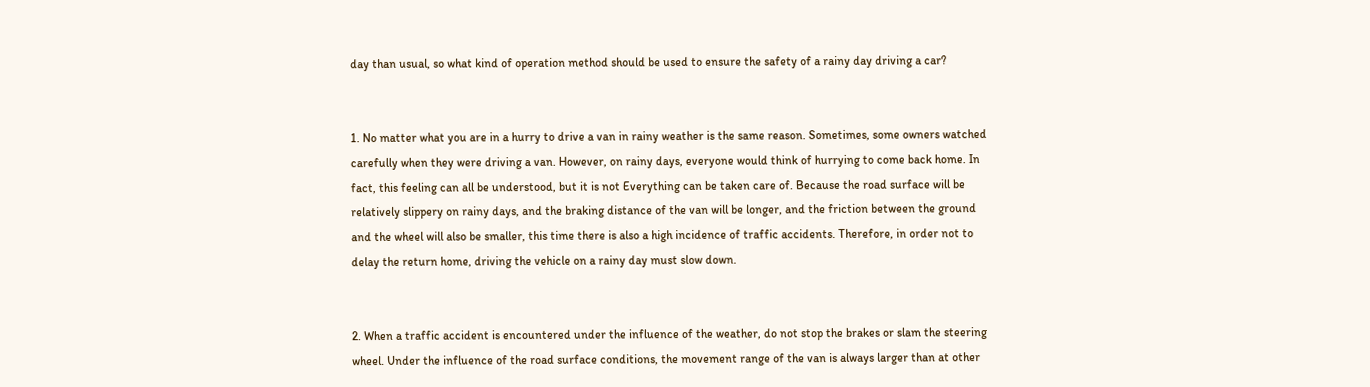day than usual, so what kind of operation method should be used to ensure the safety of a rainy day driving a car?


1. No matter what you are in a hurry to drive a van in rainy weather is the same reason. Sometimes, some owners watched carefully when they were driving a van. However, on rainy days, everyone would think of hurrying to come back home. In fact, this feeling can all be understood, but it is not Everything can be taken care of. Because the road surface will be relatively slippery on rainy days, and the braking distance of the van will be longer, and the friction between the ground and the wheel will also be smaller, this time there is also a high incidence of traffic accidents. Therefore, in order not to delay the return home, driving the vehicle on a rainy day must slow down.


2. When a traffic accident is encountered under the influence of the weather, do not stop the brakes or slam the steering wheel. Under the influence of the road surface conditions, the movement range of the van is always larger than at other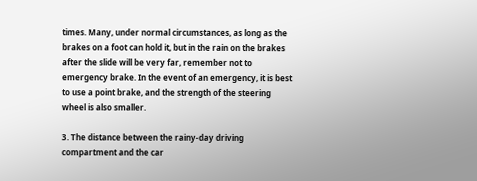times. Many, under normal circumstances, as long as the brakes on a foot can hold it, but in the rain on the brakes after the slide will be very far, remember not to emergency brake. In the event of an emergency, it is best to use a point brake, and the strength of the steering wheel is also smaller.

3. The distance between the rainy-day driving compartment and the car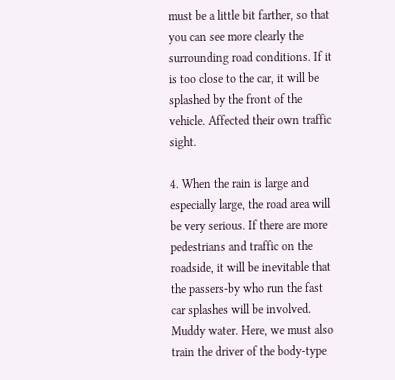must be a little bit farther, so that you can see more clearly the surrounding road conditions. If it is too close to the car, it will be splashed by the front of the vehicle. Affected their own traffic sight.

4. When the rain is large and especially large, the road area will be very serious. If there are more pedestrians and traffic on the roadside, it will be inevitable that the passers-by who run the fast car splashes will be involved. Muddy water. Here, we must also train the driver of the body-type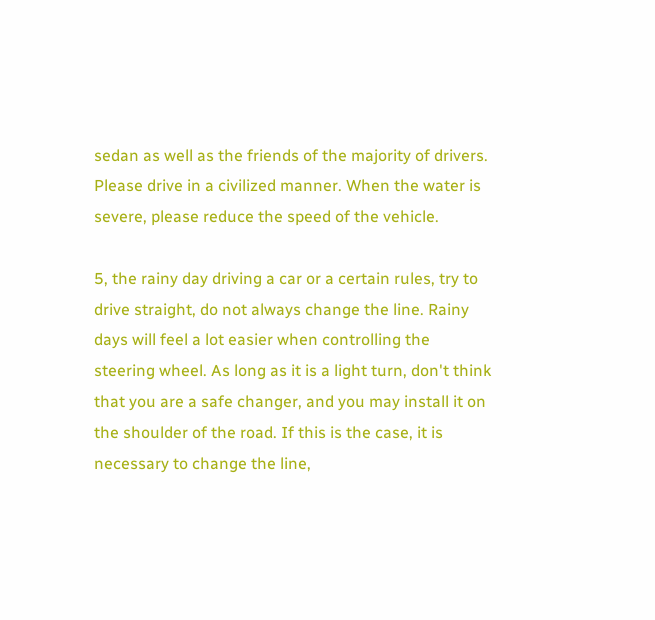sedan as well as the friends of the majority of drivers. Please drive in a civilized manner. When the water is severe, please reduce the speed of the vehicle.

5, the rainy day driving a car or a certain rules, try to drive straight, do not always change the line. Rainy days will feel a lot easier when controlling the steering wheel. As long as it is a light turn, don't think that you are a safe changer, and you may install it on the shoulder of the road. If this is the case, it is necessary to change the line,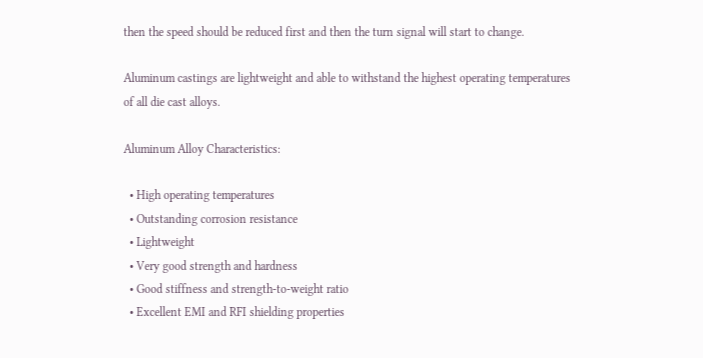then the speed should be reduced first and then the turn signal will start to change.

Aluminum castings are lightweight and able to withstand the highest operating temperatures of all die cast alloys.

Aluminum Alloy Characteristics:

  • High operating temperatures
  • Outstanding corrosion resistance
  • Lightweight
  • Very good strength and hardness
  • Good stiffness and strength-to-weight ratio
  • Excellent EMI and RFI shielding properties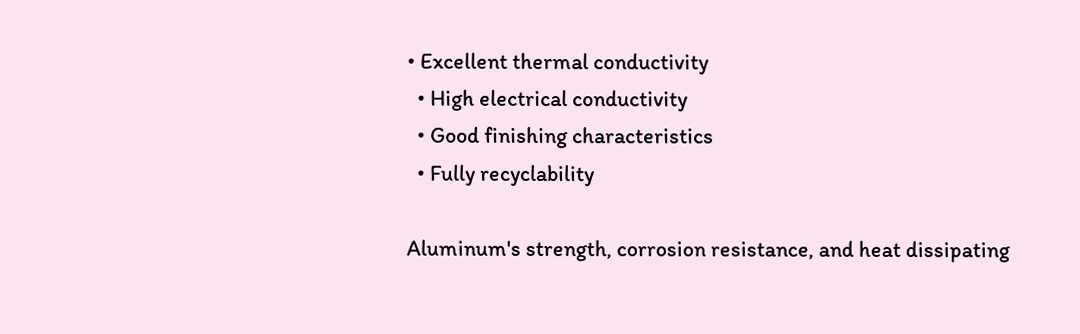• Excellent thermal conductivity
  • High electrical conductivity
  • Good finishing characteristics
  • Fully recyclability

Aluminum's strength, corrosion resistance, and heat dissipating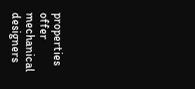properties offer mechanical designers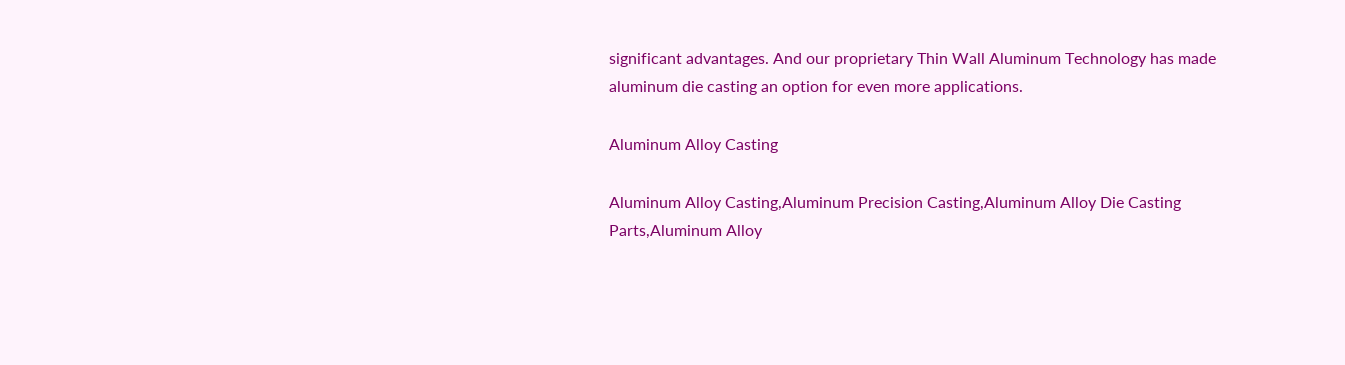significant advantages. And our proprietary Thin Wall Aluminum Technology has made aluminum die casting an option for even more applications.

Aluminum Alloy Casting

Aluminum Alloy Casting,Aluminum Precision Casting,Aluminum Alloy Die Casting Parts,Aluminum Alloy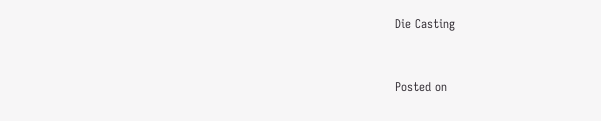Die Casting


Posted on